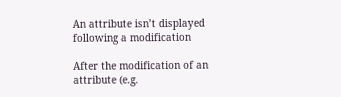An attribute isn’t displayed following a modification

After the modification of an attribute (e.g.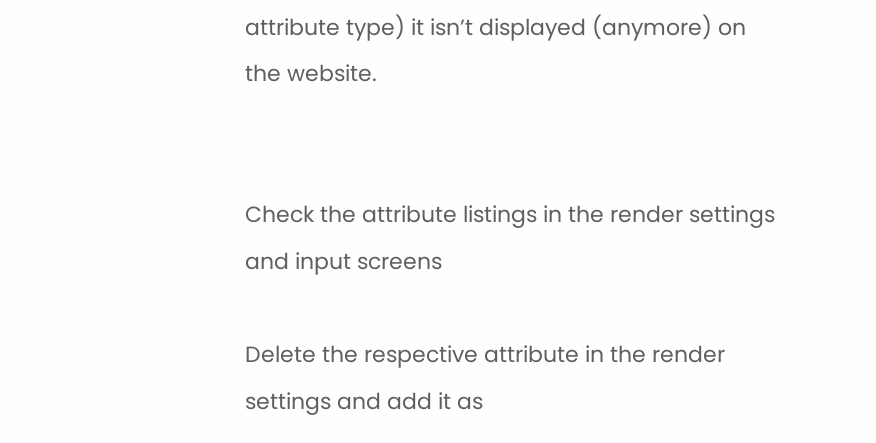attribute type) it isn’t displayed (anymore) on the website.


Check the attribute listings in the render settings and input screens

Delete the respective attribute in the render settings and add it as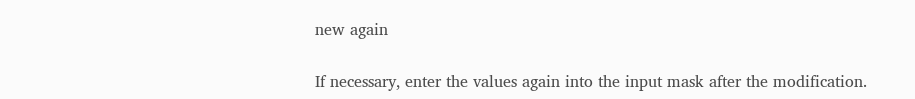new again

If necessary, enter the values again into the input mask after the modification.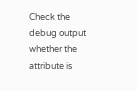Check the debug output whether the attribute is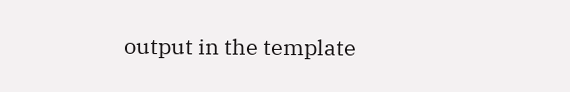output in the template